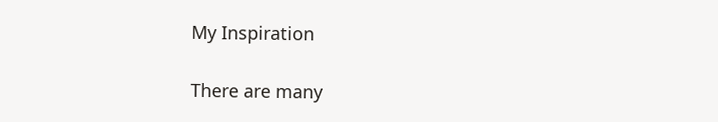My Inspiration

There are many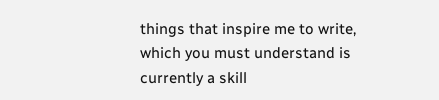things that inspire me to write, which you must understand is currently a skill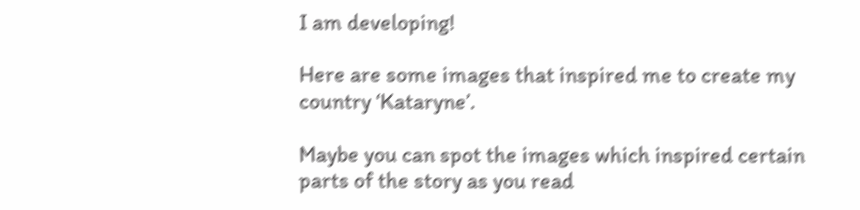I am developing!

Here are some images that inspired me to create my country ‘Kataryne’.

Maybe you can spot the images which inspired certain parts of the story as you read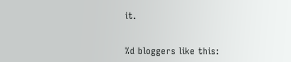it.


%d bloggers like this: